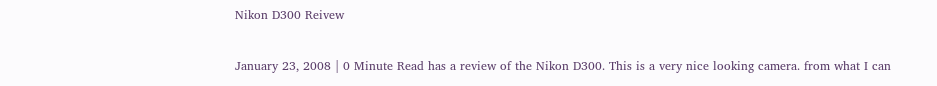Nikon D300 Reivew

January 23, 2008 | 0 Minute Read has a review of the Nikon D300. This is a very nice looking camera. from what I can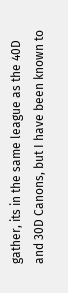gather, its in the same league as the 40D and 30D Canons, but I have been known to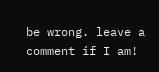be wrong. leave a comment if I am!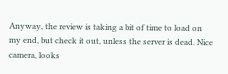Anyway, the review is taking a bit of time to load on my end, but check it out, unless the server is dead. Nice camera, looks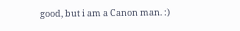good, but i am a Canon man. :)